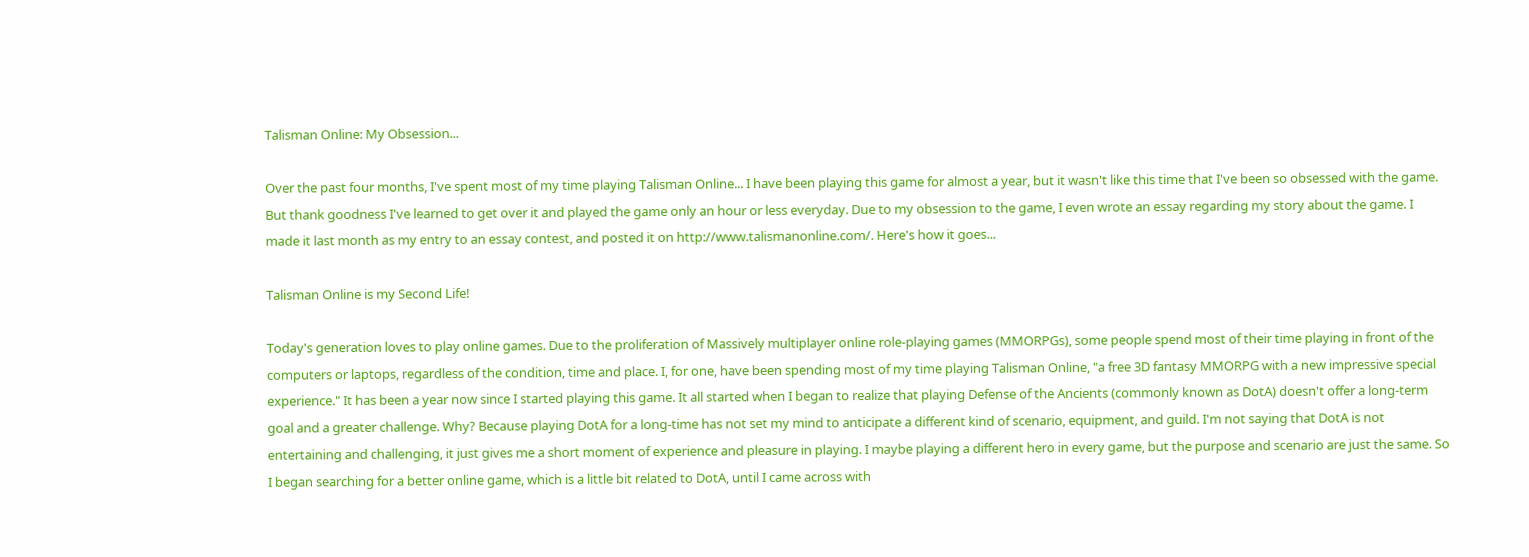Talisman Online: My Obsession...

Over the past four months, I've spent most of my time playing Talisman Online... I have been playing this game for almost a year, but it wasn't like this time that I've been so obsessed with the game. But thank goodness I've learned to get over it and played the game only an hour or less everyday. Due to my obsession to the game, I even wrote an essay regarding my story about the game. I made it last month as my entry to an essay contest, and posted it on http://www.talismanonline.com/. Here's how it goes...

Talisman Online is my Second Life!

Today's generation loves to play online games. Due to the proliferation of Massively multiplayer online role-playing games (MMORPGs), some people spend most of their time playing in front of the computers or laptops, regardless of the condition, time and place. I, for one, have been spending most of my time playing Talisman Online, "a free 3D fantasy MMORPG with a new impressive special experience." It has been a year now since I started playing this game. It all started when I began to realize that playing Defense of the Ancients (commonly known as DotA) doesn't offer a long-term goal and a greater challenge. Why? Because playing DotA for a long-time has not set my mind to anticipate a different kind of scenario, equipment, and guild. I'm not saying that DotA is not entertaining and challenging, it just gives me a short moment of experience and pleasure in playing. I maybe playing a different hero in every game, but the purpose and scenario are just the same. So I began searching for a better online game, which is a little bit related to DotA, until I came across with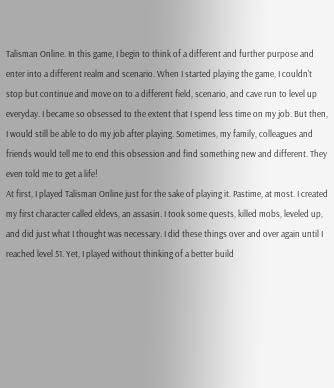Talisman Online. In this game, I begin to think of a different and further purpose and enter into a different realm and scenario. When I started playing the game, I couldn't stop but continue and move on to a different field, scenario, and cave run to level up everyday. I became so obsessed to the extent that I spend less time on my job. But then, I would still be able to do my job after playing. Sometimes, my family, colleagues and friends would tell me to end this obsession and find something new and different. They even told me to get a life!
At first, I played Talisman Online just for the sake of playing it. Pastime, at most. I created my first character called eldevs, an assasin. I took some quests, killed mobs, leveled up, and did just what I thought was necessary. I did these things over and over again until I reached level 51. Yet, I played without thinking of a better build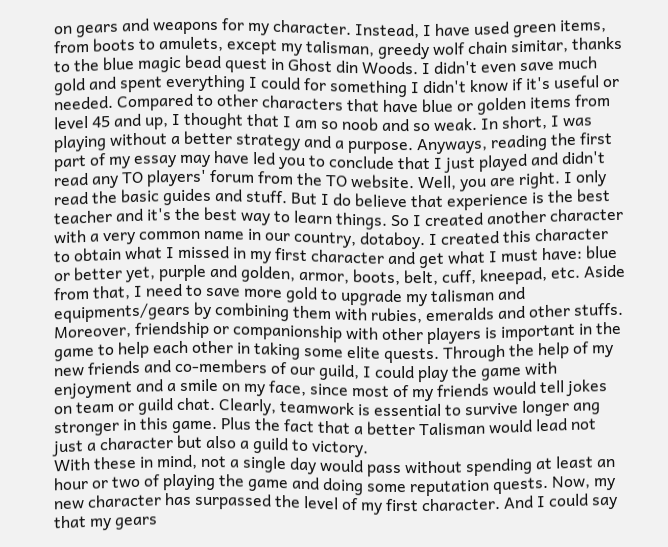on gears and weapons for my character. Instead, I have used green items, from boots to amulets, except my talisman, greedy wolf chain simitar, thanks to the blue magic bead quest in Ghost din Woods. I didn't even save much gold and spent everything I could for something I didn't know if it's useful or needed. Compared to other characters that have blue or golden items from level 45 and up, I thought that I am so noob and so weak. In short, I was playing without a better strategy and a purpose. Anyways, reading the first part of my essay may have led you to conclude that I just played and didn't read any TO players' forum from the TO website. Well, you are right. I only read the basic guides and stuff. But I do believe that experience is the best teacher and it's the best way to learn things. So I created another character with a very common name in our country, dotaboy. I created this character to obtain what I missed in my first character and get what I must have: blue or better yet, purple and golden, armor, boots, belt, cuff, kneepad, etc. Aside from that, I need to save more gold to upgrade my talisman and equipments/gears by combining them with rubies, emeralds and other stuffs. Moreover, friendship or companionship with other players is important in the game to help each other in taking some elite quests. Through the help of my new friends and co-members of our guild, I could play the game with enjoyment and a smile on my face, since most of my friends would tell jokes on team or guild chat. Clearly, teamwork is essential to survive longer ang stronger in this game. Plus the fact that a better Talisman would lead not just a character but also a guild to victory.
With these in mind, not a single day would pass without spending at least an hour or two of playing the game and doing some reputation quests. Now, my new character has surpassed the level of my first character. And I could say that my gears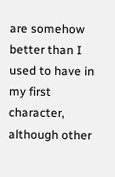are somehow better than I used to have in my first character, although other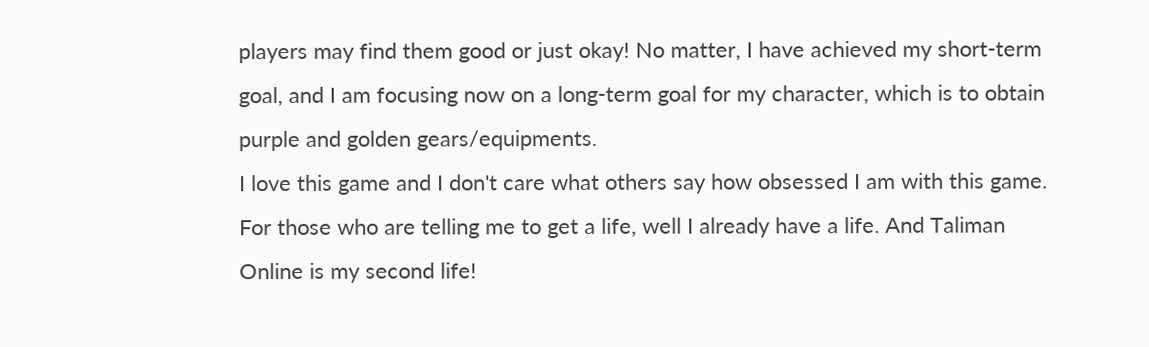players may find them good or just okay! No matter, I have achieved my short-term goal, and I am focusing now on a long-term goal for my character, which is to obtain purple and golden gears/equipments.
I love this game and I don't care what others say how obsessed I am with this game. For those who are telling me to get a life, well I already have a life. And Taliman Online is my second life!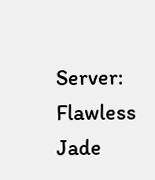Server: Flawless Jade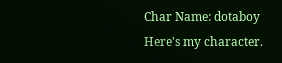Char Name: dotaboy
Here's my character.